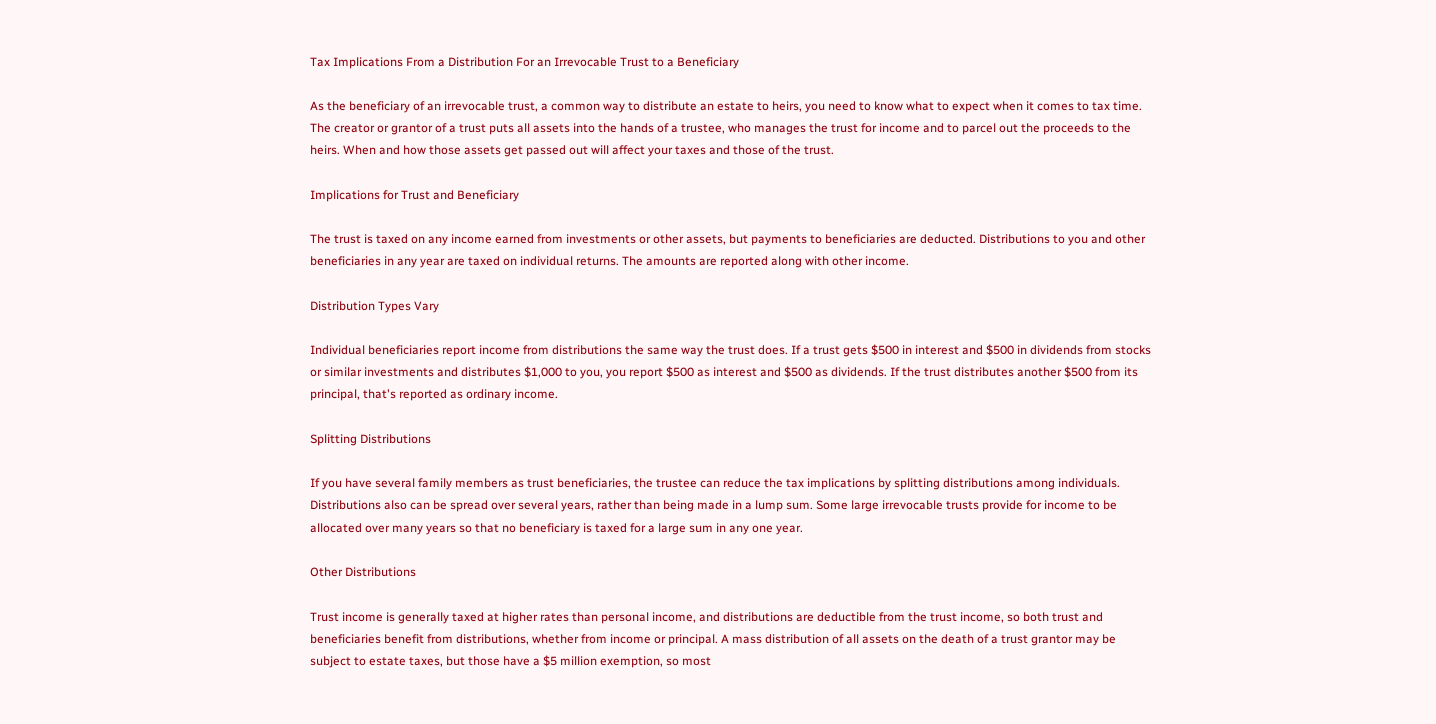Tax Implications From a Distribution For an Irrevocable Trust to a Beneficiary

As the beneficiary of an irrevocable trust, a common way to distribute an estate to heirs, you need to know what to expect when it comes to tax time. The creator or grantor of a trust puts all assets into the hands of a trustee, who manages the trust for income and to parcel out the proceeds to the heirs. When and how those assets get passed out will affect your taxes and those of the trust.

Implications for Trust and Beneficiary

The trust is taxed on any income earned from investments or other assets, but payments to beneficiaries are deducted. Distributions to you and other beneficiaries in any year are taxed on individual returns. The amounts are reported along with other income.

Distribution Types Vary

Individual beneficiaries report income from distributions the same way the trust does. If a trust gets $500 in interest and $500 in dividends from stocks or similar investments and distributes $1,000 to you, you report $500 as interest and $500 as dividends. If the trust distributes another $500 from its principal, that's reported as ordinary income.

Splitting Distributions

If you have several family members as trust beneficiaries, the trustee can reduce the tax implications by splitting distributions among individuals. Distributions also can be spread over several years, rather than being made in a lump sum. Some large irrevocable trusts provide for income to be allocated over many years so that no beneficiary is taxed for a large sum in any one year.

Other Distributions

Trust income is generally taxed at higher rates than personal income, and distributions are deductible from the trust income, so both trust and beneficiaries benefit from distributions, whether from income or principal. A mass distribution of all assets on the death of a trust grantor may be subject to estate taxes, but those have a $5 million exemption, so most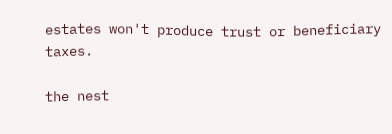estates won't produce trust or beneficiary taxes.

the nest